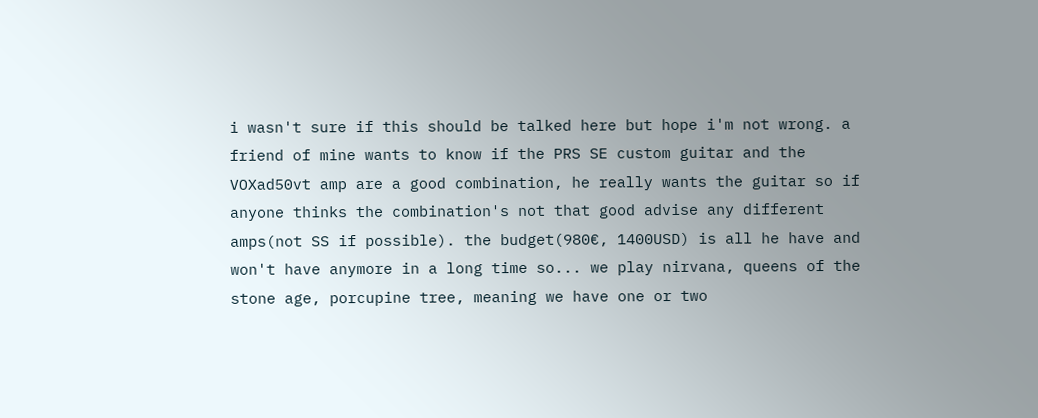i wasn't sure if this should be talked here but hope i'm not wrong. a friend of mine wants to know if the PRS SE custom guitar and the VOXad50vt amp are a good combination, he really wants the guitar so if anyone thinks the combination's not that good advise any different amps(not SS if possible). the budget(980€, 1400USD) is all he have and won't have anymore in a long time so... we play nirvana, queens of the stone age, porcupine tree, meaning we have one or two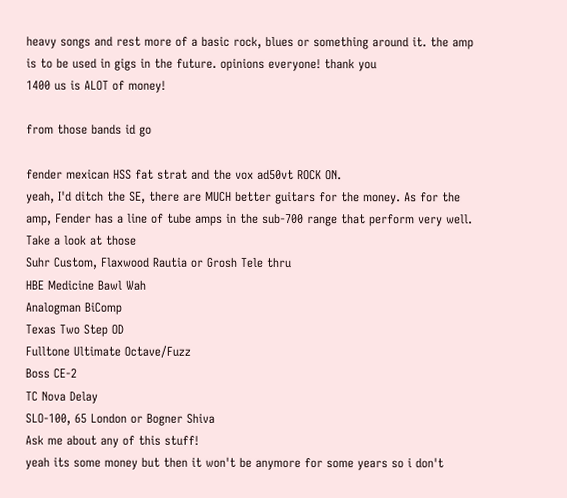heavy songs and rest more of a basic rock, blues or something around it. the amp is to be used in gigs in the future. opinions everyone! thank you
1400 us is ALOT of money!

from those bands id go

fender mexican HSS fat strat and the vox ad50vt ROCK ON.
yeah, I'd ditch the SE, there are MUCH better guitars for the money. As for the amp, Fender has a line of tube amps in the sub-700 range that perform very well. Take a look at those
Suhr Custom, Flaxwood Rautia or Grosh Tele thru
HBE Medicine Bawl Wah
Analogman BiComp
Texas Two Step OD
Fulltone Ultimate Octave/Fuzz
Boss CE-2
TC Nova Delay
SLO-100, 65 London or Bogner Shiva
Ask me about any of this stuff!
yeah its some money but then it won't be anymore for some years so i don't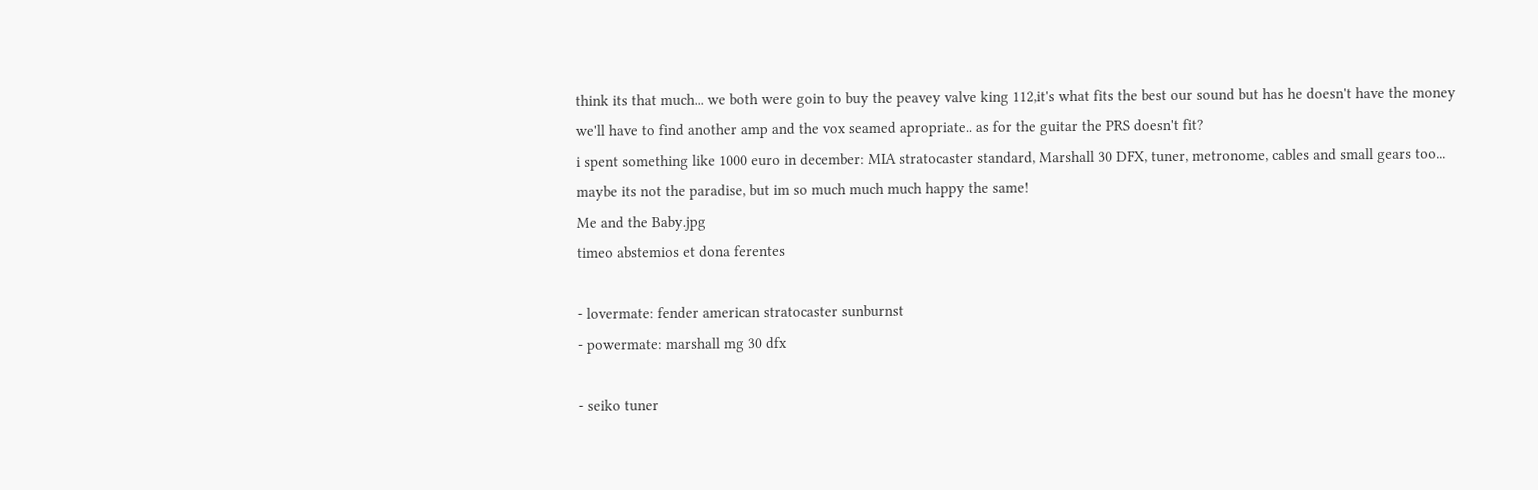think its that much... we both were goin to buy the peavey valve king 112,it's what fits the best our sound but has he doesn't have the money we'll have to find another amp and the vox seamed apropriate.. as for the guitar the PRS doesn't fit?
i spent something like 1000 euro in december: MIA stratocaster standard, Marshall 30 DFX, tuner, metronome, cables and small gears too... maybe its not the paradise, but im so much much much happy the same!
Me and the Baby.jpg
timeo abstemios et dona ferentes

- lovermate: fender american stratocaster sunburnst
- powermate: marshall mg 30 dfx

- seiko tuner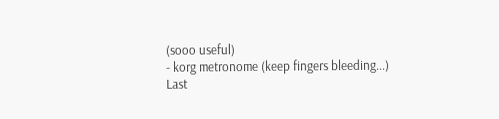(sooo useful)
- korg metronome (keep fingers bleeding...)
Last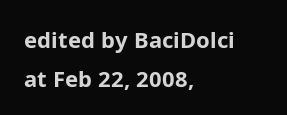edited by BaciDolci at Feb 22, 2008,